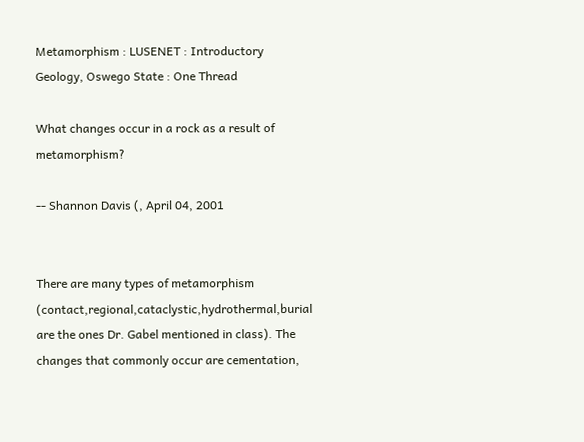Metamorphism : LUSENET : Introductory Geology, Oswego State : One Thread

What changes occur in a rock as a result of metamorphism?

-- Shannon Davis (, April 04, 2001


There are many types of metamorphism (contact,regional,cataclystic,hydrothermal,burial are the ones Dr. Gabel mentioned in class). The changes that commonly occur are cementation,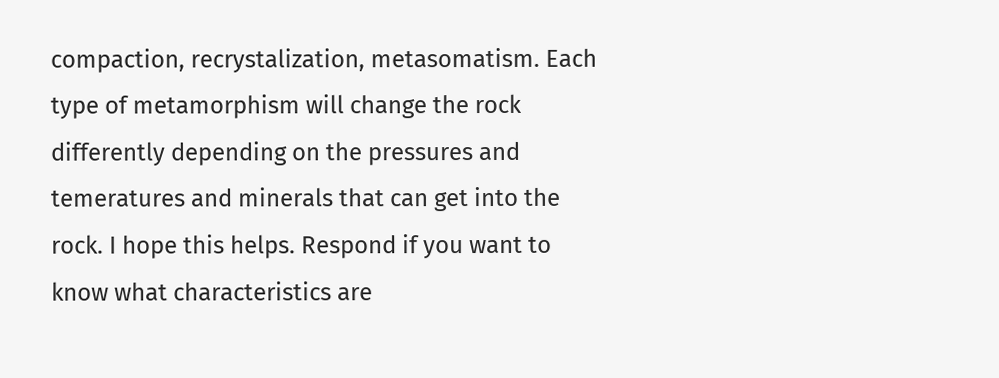compaction, recrystalization, metasomatism. Each type of metamorphism will change the rock differently depending on the pressures and temeratures and minerals that can get into the rock. I hope this helps. Respond if you want to know what characteristics are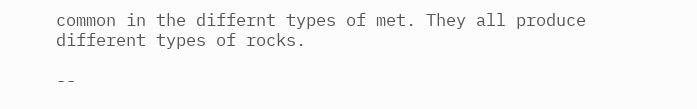common in the differnt types of met. They all produce different types of rocks.

--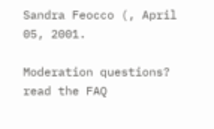Sandra Feocco (, April 05, 2001.

Moderation questions? read the FAQ